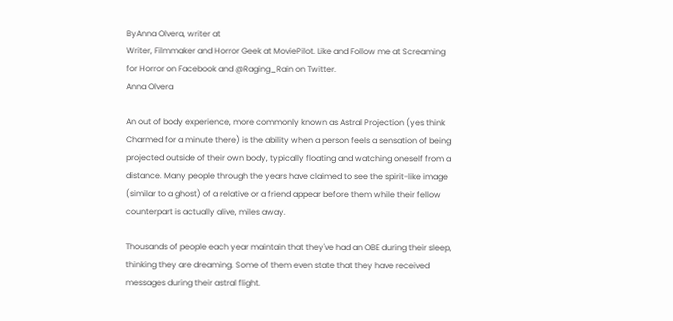ByAnna Olvera, writer at
Writer, Filmmaker and Horror Geek at MoviePilot. Like and Follow me at Screaming for Horror on Facebook and @Raging_Rain on Twitter.
Anna Olvera

An out of body experience, more commonly known as Astral Projection (yes think Charmed for a minute there) is the ability when a person feels a sensation of being projected outside of their own body, typically floating and watching oneself from a distance. Many people through the years have claimed to see the spirit-like image (similar to a ghost) of a relative or a friend appear before them while their fellow counterpart is actually alive, miles away.

Thousands of people each year maintain that they've had an OBE during their sleep, thinking they are dreaming. Some of them even state that they have received messages during their astral flight.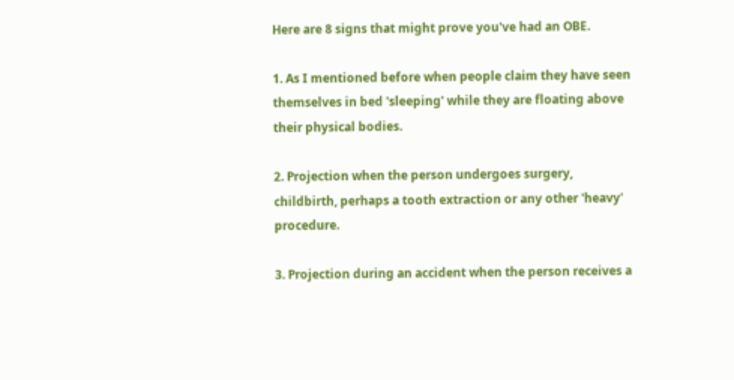Here are 8 signs that might prove you've had an OBE.

1. As I mentioned before when people claim they have seen themselves in bed 'sleeping' while they are floating above their physical bodies.

2. Projection when the person undergoes surgery, childbirth, perhaps a tooth extraction or any other 'heavy' procedure.

3. Projection during an accident when the person receives a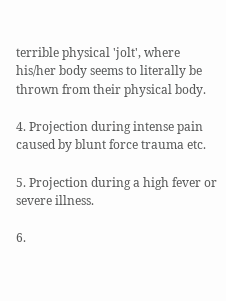terrible physical 'jolt', where his/her body seems to literally be thrown from their physical body.

4. Projection during intense pain caused by blunt force trauma etc.

5. Projection during a high fever or severe illness.

6.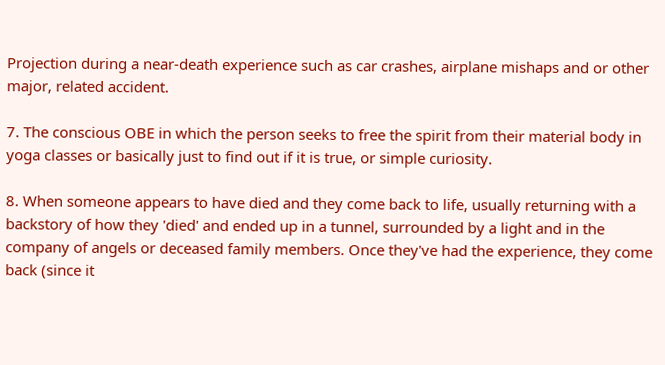Projection during a near-death experience such as car crashes, airplane mishaps and or other major, related accident.

7. The conscious OBE in which the person seeks to free the spirit from their material body in yoga classes or basically just to find out if it is true, or simple curiosity.

8. When someone appears to have died and they come back to life, usually returning with a backstory of how they 'died' and ended up in a tunnel, surrounded by a light and in the company of angels or deceased family members. Once they've had the experience, they come back (since it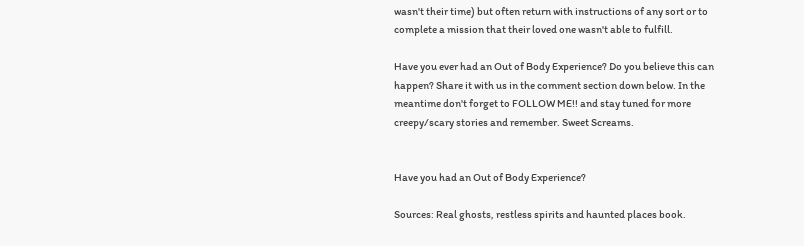wasn't their time) but often return with instructions of any sort or to complete a mission that their loved one wasn't able to fulfill.

Have you ever had an Out of Body Experience? Do you believe this can happen? Share it with us in the comment section down below. In the meantime don't forget to FOLLOW ME!! and stay tuned for more creepy/scary stories and remember. Sweet Screams.


Have you had an Out of Body Experience?

Sources: Real ghosts, restless spirits and haunted places book.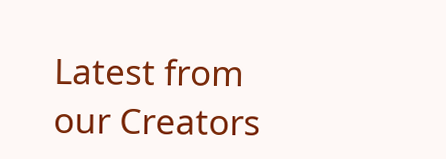Latest from our Creators